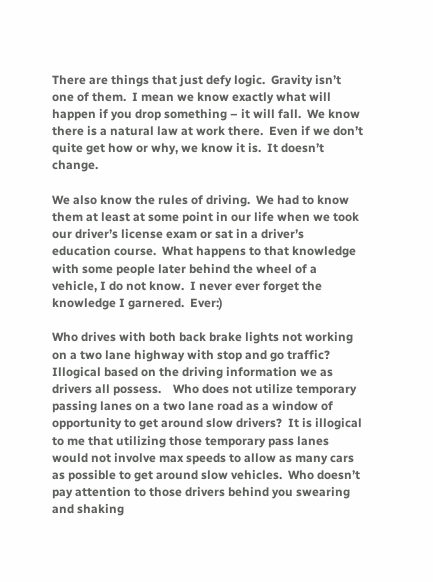There are things that just defy logic.  Gravity isn’t one of them.  I mean we know exactly what will happen if you drop something – it will fall.  We know there is a natural law at work there.  Even if we don’t quite get how or why, we know it is.  It doesn’t change.

We also know the rules of driving.  We had to know them at least at some point in our life when we took our driver’s license exam or sat in a driver’s education course.  What happens to that knowledge with some people later behind the wheel of a vehicle, I do not know.  I never ever forget the knowledge I garnered.  Ever:)

Who drives with both back brake lights not working on a two lane highway with stop and go traffic?  Illogical based on the driving information we as drivers all possess.    Who does not utilize temporary passing lanes on a two lane road as a window of opportunity to get around slow drivers?  It is illogical to me that utilizing those temporary pass lanes would not involve max speeds to allow as many cars as possible to get around slow vehicles.  Who doesn’t pay attention to those drivers behind you swearing and shaking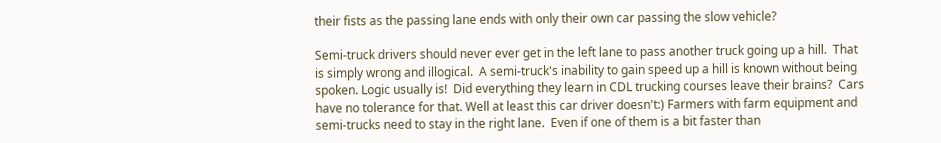their fists as the passing lane ends with only their own car passing the slow vehicle?

Semi-truck drivers should never ever get in the left lane to pass another truck going up a hill.  That is simply wrong and illogical.  A semi-truck's inability to gain speed up a hill is known without being spoken. Logic usually is!  Did everything they learn in CDL trucking courses leave their brains?  Cars have no tolerance for that. Well at least this car driver doesn't:) Farmers with farm equipment and semi-trucks need to stay in the right lane.  Even if one of them is a bit faster than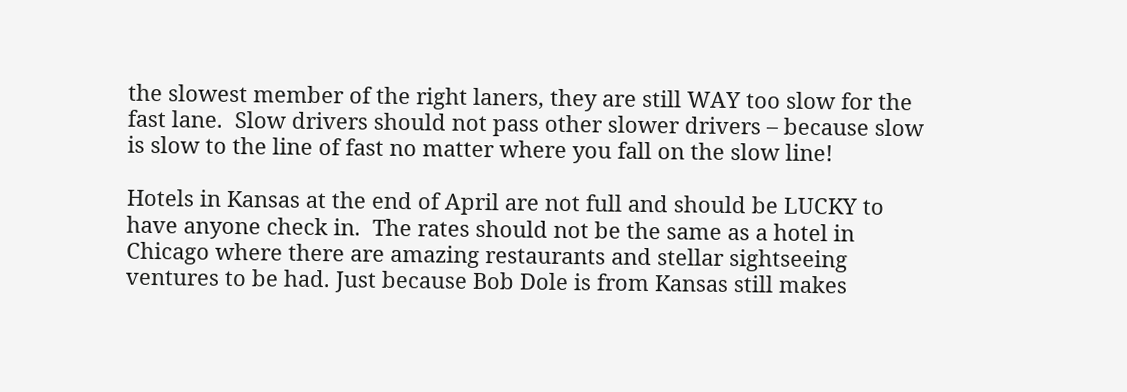the slowest member of the right laners, they are still WAY too slow for the fast lane.  Slow drivers should not pass other slower drivers – because slow is slow to the line of fast no matter where you fall on the slow line!

Hotels in Kansas at the end of April are not full and should be LUCKY to have anyone check in.  The rates should not be the same as a hotel in Chicago where there are amazing restaurants and stellar sightseeing ventures to be had. Just because Bob Dole is from Kansas still makes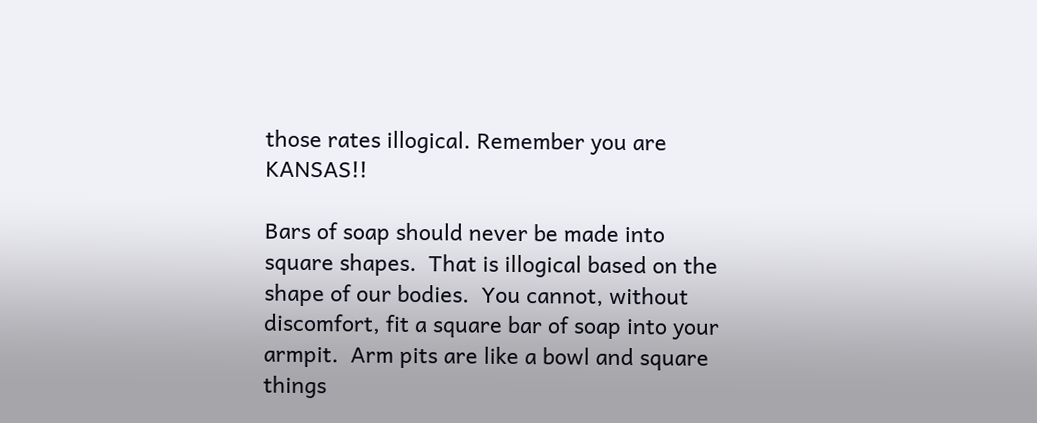those rates illogical. Remember you are KANSAS!!

Bars of soap should never be made into square shapes.  That is illogical based on the shape of our bodies.  You cannot, without discomfort, fit a square bar of soap into your armpit.  Arm pits are like a bowl and square things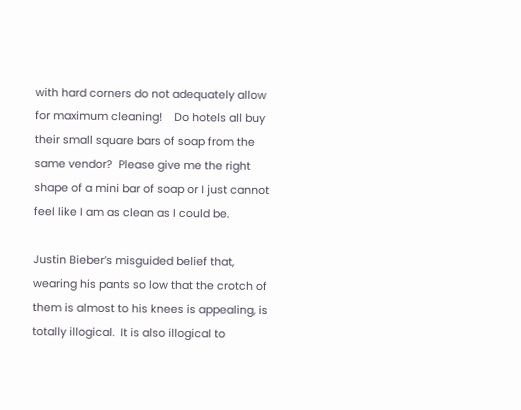with hard corners do not adequately allow for maximum cleaning!    Do hotels all buy their small square bars of soap from the same vendor?  Please give me the right shape of a mini bar of soap or I just cannot feel like I am as clean as I could be.

Justin Bieber’s misguided belief that, wearing his pants so low that the crotch of them is almost to his knees is appealing, is totally illogical.  It is also illogical to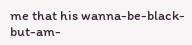me that his wanna-be-black-but-am-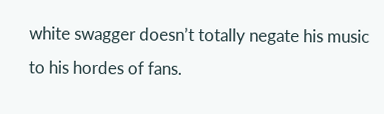white swagger doesn’t totally negate his music to his hordes of fans.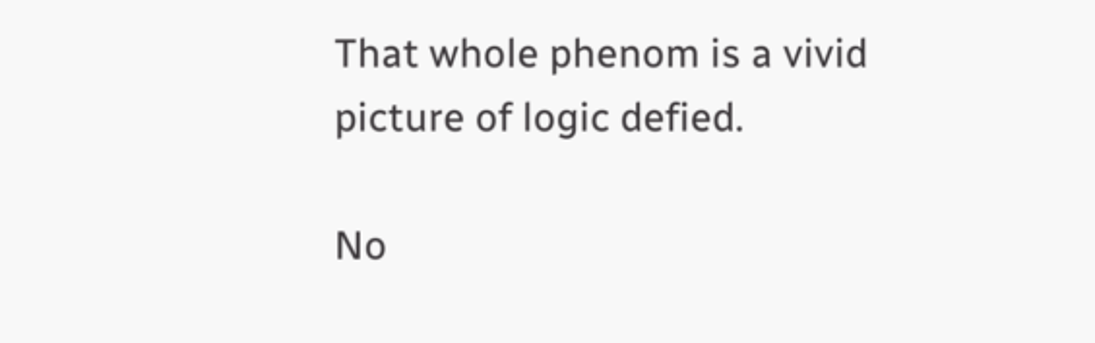That whole phenom is a vivid picture of logic defied.

No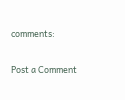comments:

Post a Comment